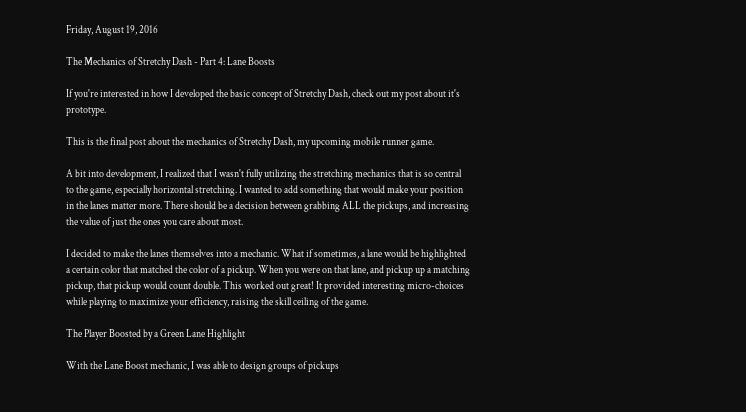Friday, August 19, 2016

The Mechanics of Stretchy Dash - Part 4: Lane Boosts

If you're interested in how I developed the basic concept of Stretchy Dash, check out my post about it's prototype.

This is the final post about the mechanics of Stretchy Dash, my upcoming mobile runner game.

A bit into development, I realized that I wasn't fully utilizing the stretching mechanics that is so central to the game, especially horizontal stretching. I wanted to add something that would make your position in the lanes matter more. There should be a decision between grabbing ALL the pickups, and increasing the value of just the ones you care about most.

I decided to make the lanes themselves into a mechanic. What if sometimes, a lane would be highlighted a certain color that matched the color of a pickup. When you were on that lane, and pickup up a matching pickup, that pickup would count double. This worked out great! It provided interesting micro-choices while playing to maximize your efficiency, raising the skill ceiling of the game.

The Player Boosted by a Green Lane Highlight

With the Lane Boost mechanic, I was able to design groups of pickups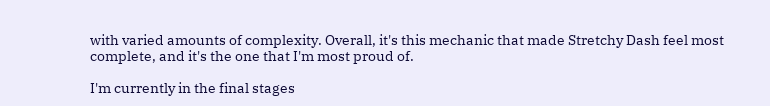with varied amounts of complexity. Overall, it's this mechanic that made Stretchy Dash feel most complete, and it's the one that I'm most proud of.

I'm currently in the final stages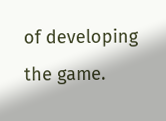of developing the game.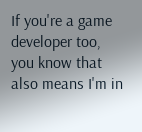If you're a game developer too, you know that also means I'm in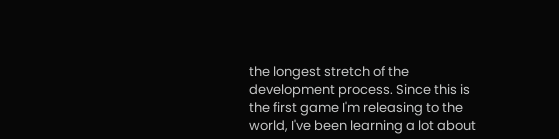the longest stretch of the development process. Since this is the first game I'm releasing to the world, I've been learning a lot about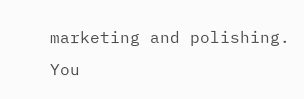marketing and polishing. You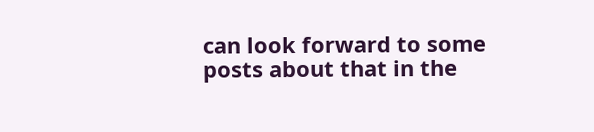can look forward to some posts about that in the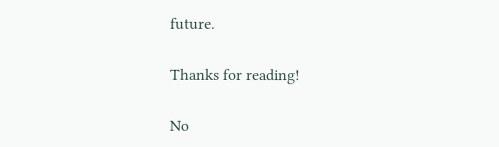future.

Thanks for reading!

No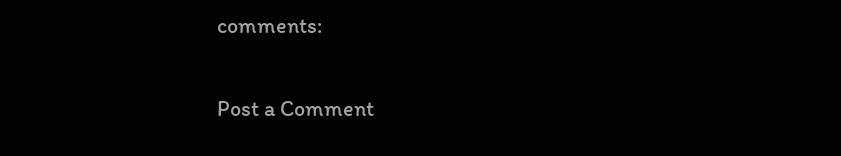comments:

Post a Comment